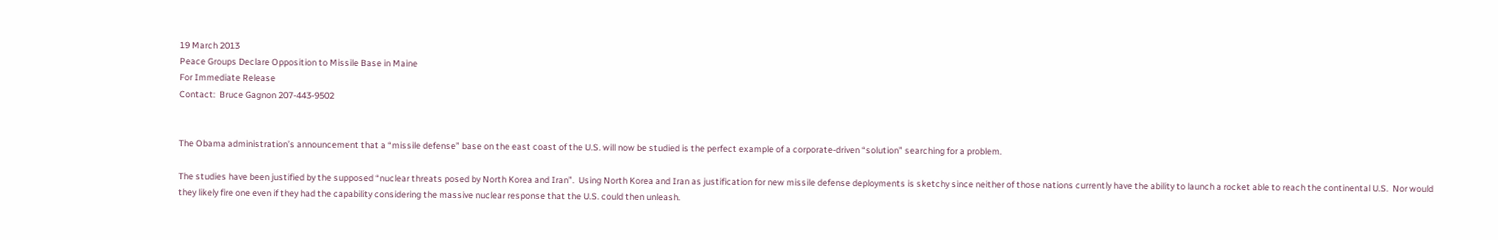19 March 2013
Peace Groups Declare Opposition to Missile Base in Maine
For Immediate Release
Contact:  Bruce Gagnon 207-443-9502


The Obama administration’s announcement that a “missile defense” base on the east coast of the U.S. will now be studied is the perfect example of a corporate-driven “solution” searching for a problem.

The studies have been justified by the supposed “nuclear threats posed by North Korea and Iran”.  Using North Korea and Iran as justification for new missile defense deployments is sketchy since neither of those nations currently have the ability to launch a rocket able to reach the continental U.S.  Nor would they likely fire one even if they had the capability considering the massive nuclear response that the U.S. could then unleash.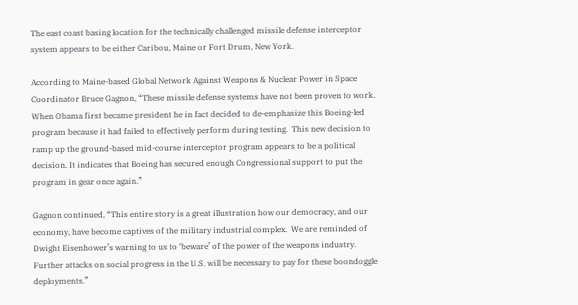The east coast basing location for the technically challenged missile defense interceptor system appears to be either Caribou, Maine or Fort Drum, New York.

According to Maine-based Global Network Against Weapons & Nuclear Power in Space Coordinator Bruce Gagnon, “These missile defense systems have not been proven to work.  When Obama first became president he in fact decided to de-emphasize this Boeing-led program because it had failed to effectively perform during testing.  This new decision to ramp up the ground-based mid-course interceptor program appears to be a political decision. It indicates that Boeing has secured enough Congressional support to put the program in gear once again.”

Gagnon continued, “This entire story is a great illustration how our democracy, and our economy, have become captives of the military industrial complex.  We are reminded of Dwight Eisenhower’s warning to us to ‘beware’ of the power of the weapons industry.  Further attacks on social progress in the U.S. will be necessary to pay for these boondoggle deployments.”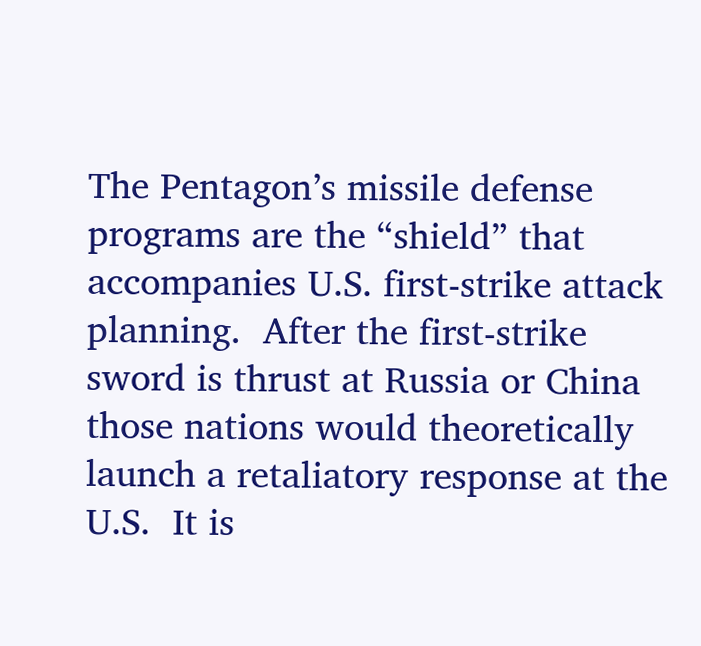The Pentagon’s missile defense programs are the “shield” that accompanies U.S. first-strike attack planning.  After the first-strike sword is thrust at Russia or China those nations would theoretically launch a retaliatory response at the U.S.  It is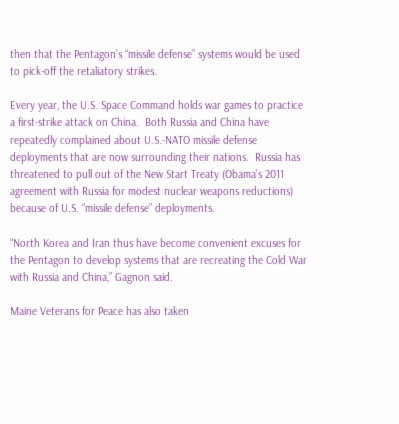then that the Pentagon’s “missile defense” systems would be used to pick-off the retaliatory strikes.

Every year, the U.S. Space Command holds war games to practice a first-strike attack on China.  Both Russia and China have repeatedly complained about U.S.-NATO missile defense deployments that are now surrounding their nations.  Russia has threatened to pull out of the New Start Treaty (Obama’s 2011 agreement with Russia for modest nuclear weapons reductions) because of U.S. “missile defense” deployments.

“North Korea and Iran thus have become convenient excuses for the Pentagon to develop systems that are recreating the Cold War with Russia and China,” Gagnon said.

Maine Veterans for Peace has also taken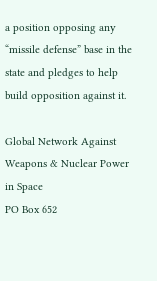a position opposing any “missile defense” base in the state and pledges to help build opposition against it.

Global Network Against Weapons & Nuclear Power in Space
PO Box 652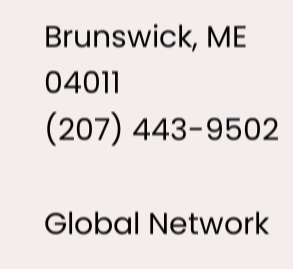Brunswick, ME 04011
(207) 443-9502

Global Network